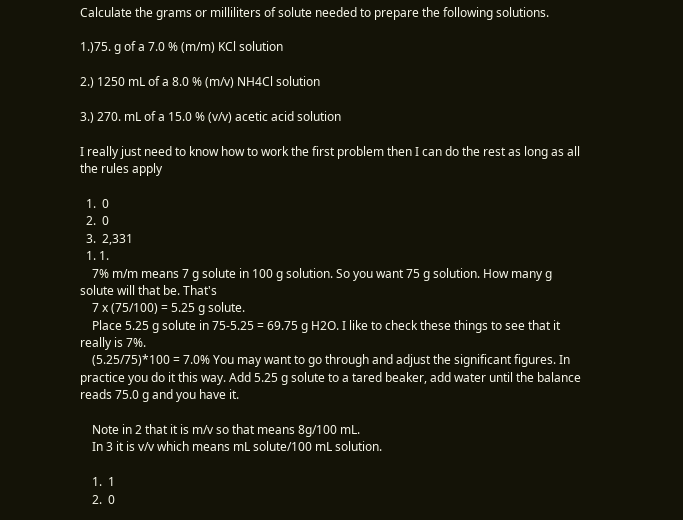Calculate the grams or milliliters of solute needed to prepare the following solutions.

1.)75. g of a 7.0 % (m/m) KCl solution

2.) 1250 mL of a 8.0 % (m/v) NH4Cl solution

3.) 270. mL of a 15.0 % (v/v) acetic acid solution

I really just need to know how to work the first problem then I can do the rest as long as all the rules apply

  1.  0
  2.  0
  3.  2,331
  1. 1.
    7% m/m means 7 g solute in 100 g solution. So you want 75 g solution. How many g solute will that be. That's
    7 x (75/100) = 5.25 g solute.
    Place 5.25 g solute in 75-5.25 = 69.75 g H2O. I like to check these things to see that it really is 7%.
    (5.25/75)*100 = 7.0% You may want to go through and adjust the significant figures. In practice you do it this way. Add 5.25 g solute to a tared beaker, add water until the balance reads 75.0 g and you have it.

    Note in 2 that it is m/v so that means 8g/100 mL.
    In 3 it is v/v which means mL solute/100 mL solution.

    1.  1
    2.  0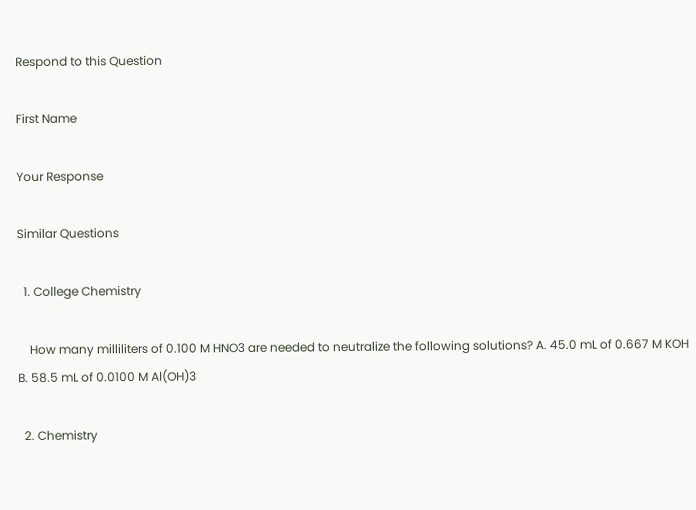Respond to this Question

First Name

Your Response

Similar Questions

  1. College Chemistry

    How many milliliters of 0.100 M HNO3 are needed to neutralize the following solutions? A. 45.0 mL of 0.667 M KOH B. 58.5 mL of 0.0100 M Al(OH)3

  2. Chemistry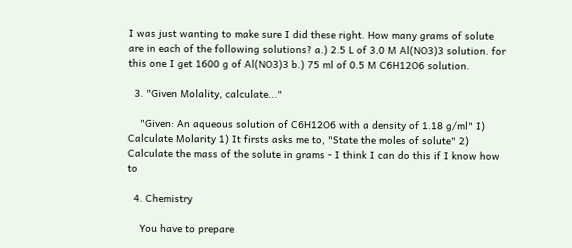I was just wanting to make sure I did these right. How many grams of solute are in each of the following solutions? a.) 2.5 L of 3.0 M Al(NO3)3 solution. for this one I get 1600 g of Al(NO3)3 b.) 75 ml of 0.5 M C6H12O6 solution.

  3. "Given Molality, calculate..."

    "Given: An aqueous solution of C6H12O6 with a density of 1.18 g/ml" I) Calculate Molarity 1) It firsts asks me to, "State the moles of solute" 2) Calculate the mass of the solute in grams - I think I can do this if I know how to

  4. Chemistry

    You have to prepare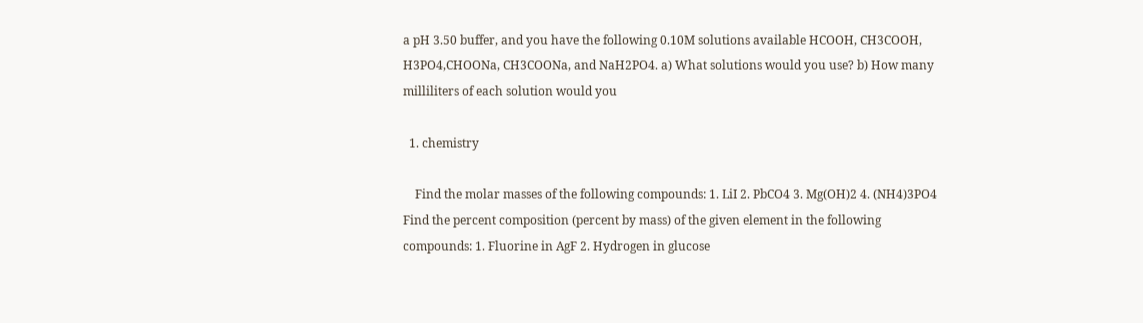a pH 3.50 buffer, and you have the following 0.10M solutions available HCOOH, CH3COOH, H3PO4,CHOONa, CH3COONa, and NaH2PO4. a) What solutions would you use? b) How many milliliters of each solution would you

  1. chemistry

    Find the molar masses of the following compounds: 1. LiI 2. PbCO4 3. Mg(OH)2 4. (NH4)3PO4 Find the percent composition (percent by mass) of the given element in the following compounds: 1. Fluorine in AgF 2. Hydrogen in glucose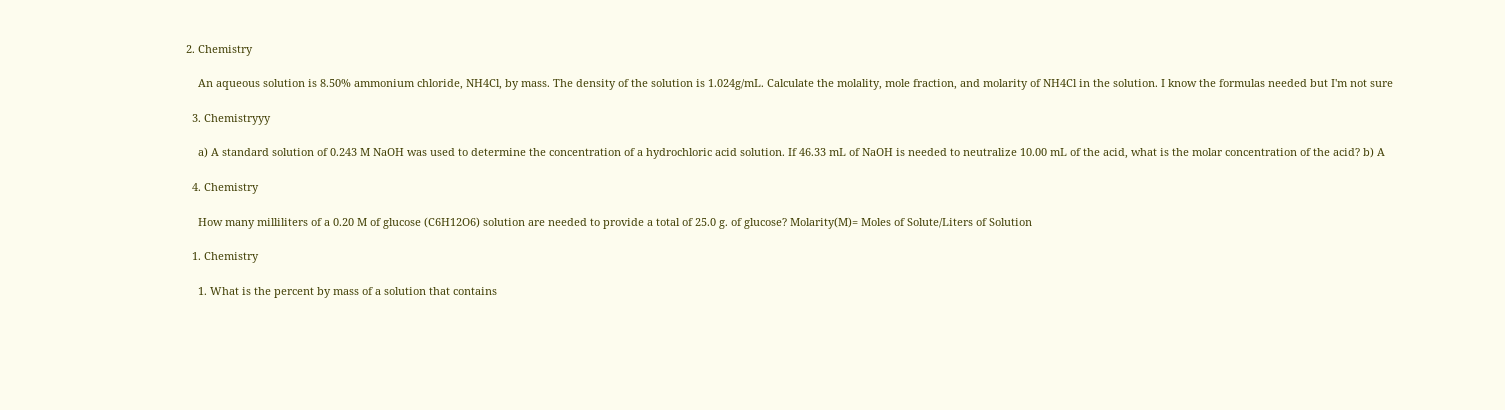2. Chemistry

    An aqueous solution is 8.50% ammonium chloride, NH4Cl, by mass. The density of the solution is 1.024g/mL. Calculate the molality, mole fraction, and molarity of NH4Cl in the solution. I know the formulas needed but I'm not sure

  3. Chemistryyy

    a) A standard solution of 0.243 M NaOH was used to determine the concentration of a hydrochloric acid solution. If 46.33 mL of NaOH is needed to neutralize 10.00 mL of the acid, what is the molar concentration of the acid? b) A

  4. Chemistry

    How many milliliters of a 0.20 M of glucose (C6H12O6) solution are needed to provide a total of 25.0 g. of glucose? Molarity(M)= Moles of Solute/Liters of Solution

  1. Chemistry

    1. What is the percent by mass of a solution that contains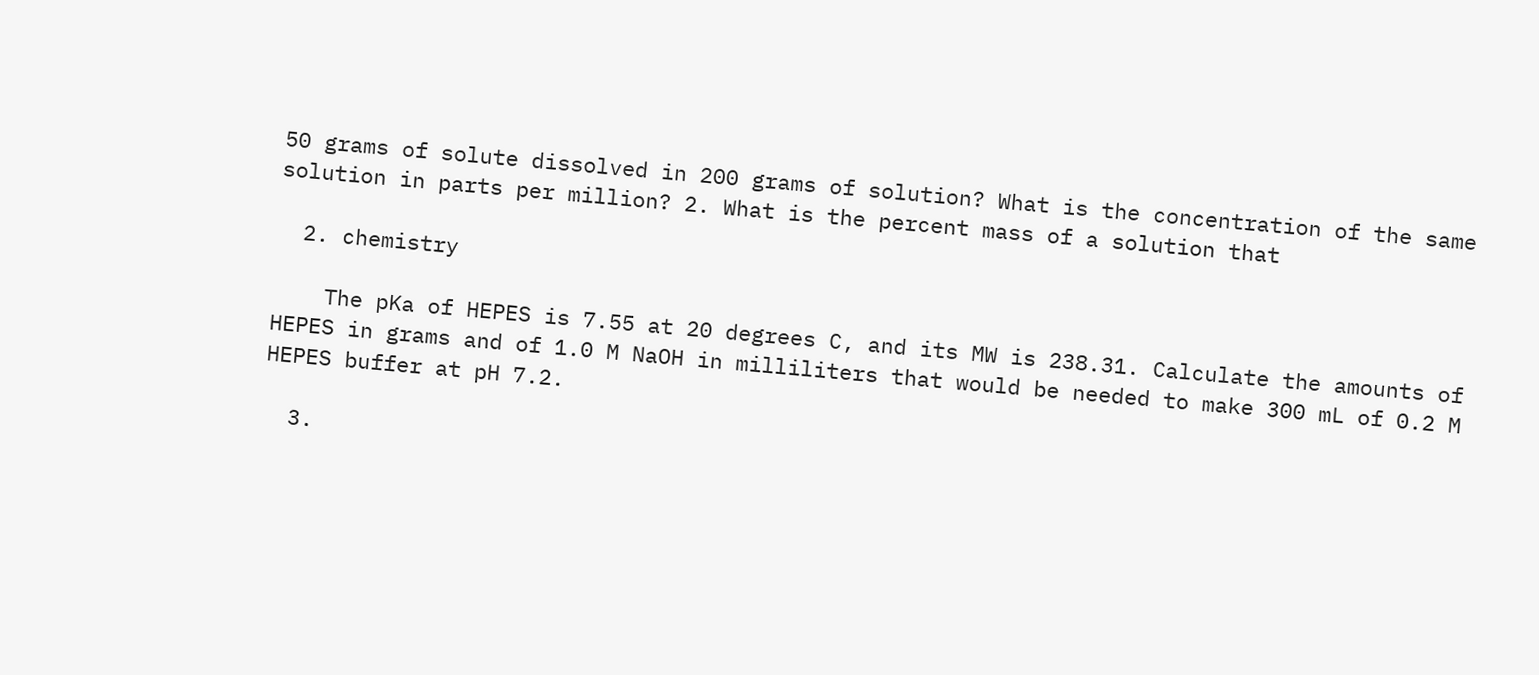50 grams of solute dissolved in 200 grams of solution? What is the concentration of the same solution in parts per million? 2. What is the percent mass of a solution that

  2. chemistry

    The pKa of HEPES is 7.55 at 20 degrees C, and its MW is 238.31. Calculate the amounts of HEPES in grams and of 1.0 M NaOH in milliliters that would be needed to make 300 mL of 0.2 M HEPES buffer at pH 7.2.

  3.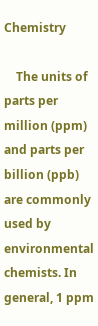Chemistry

    The units of parts per million (ppm) and parts per billion (ppb) are commonly used by environmental chemists. In general, 1 ppm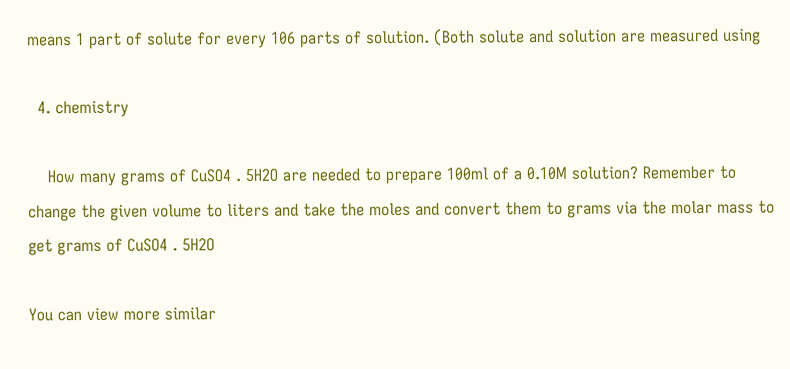means 1 part of solute for every 106 parts of solution. (Both solute and solution are measured using

  4. chemistry

    How many grams of CuSO4 . 5H2O are needed to prepare 100ml of a 0.10M solution? Remember to change the given volume to liters and take the moles and convert them to grams via the molar mass to get grams of CuSO4 . 5H2O

You can view more similar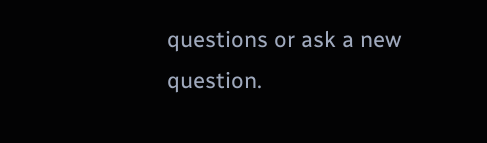questions or ask a new question.